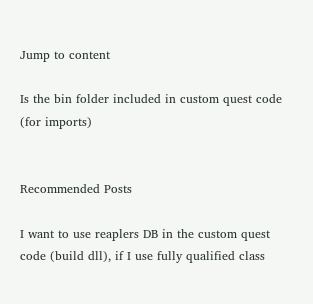Jump to content

Is the bin folder included in custom quest code (for imports)


Recommended Posts

I want to use reaplers DB in the custom quest code (build dll), if I use fully qualified class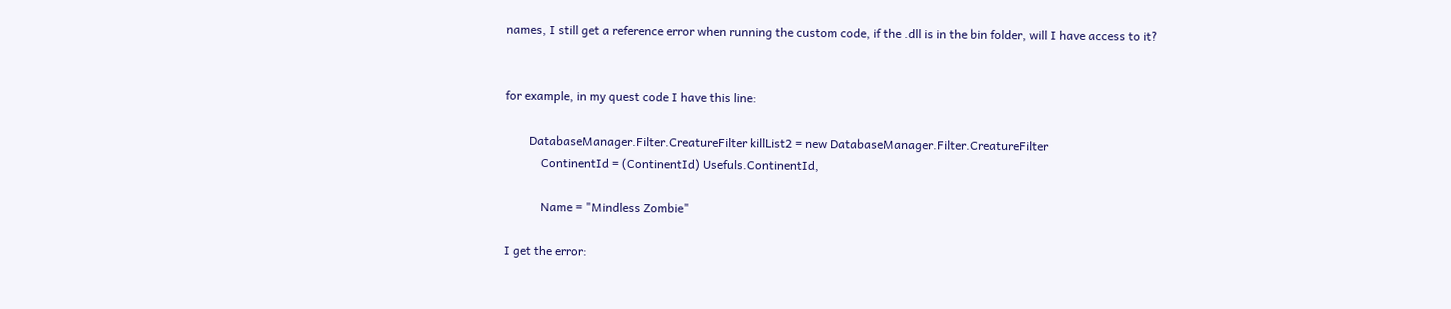names, I still get a reference error when running the custom code, if the .dll is in the bin folder, will I have access to it?


for example, in my quest code I have this line:

        DatabaseManager.Filter.CreatureFilter killList2 = new DatabaseManager.Filter.CreatureFilter
            ContinentId = (ContinentId) Usefuls.ContinentId,

            Name = "Mindless Zombie"

I get the error: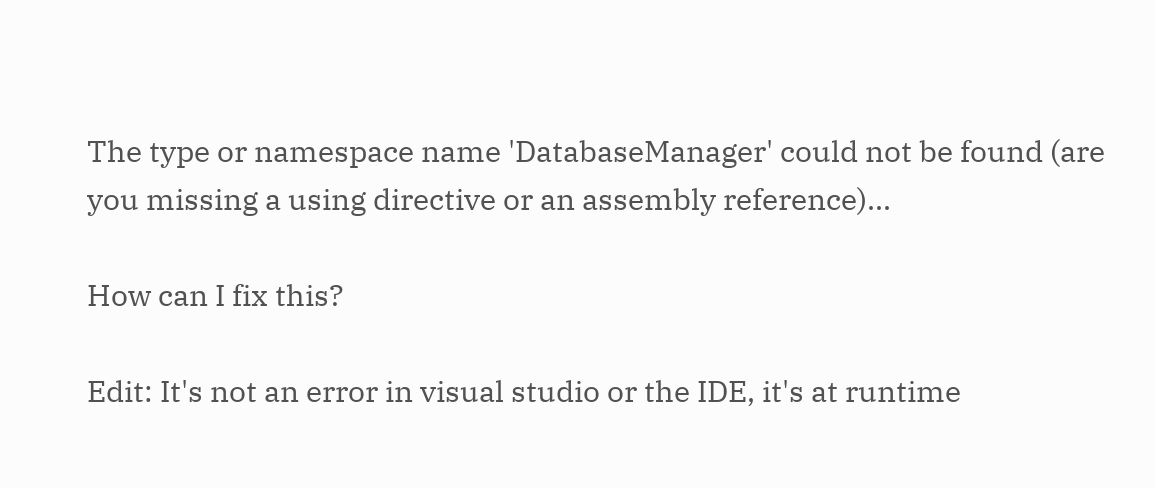The type or namespace name 'DatabaseManager' could not be found (are you missing a using directive or an assembly reference)...

How can I fix this?

Edit: It's not an error in visual studio or the IDE, it's at runtime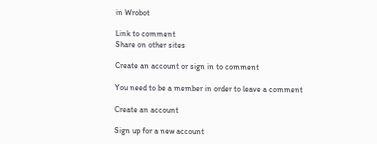in Wrobot

Link to comment
Share on other sites

Create an account or sign in to comment

You need to be a member in order to leave a comment

Create an account

Sign up for a new account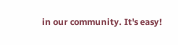in our community. It's easy!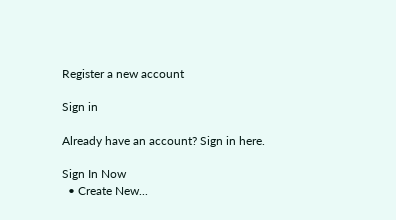Register a new account

Sign in

Already have an account? Sign in here.

Sign In Now
  • Create New...